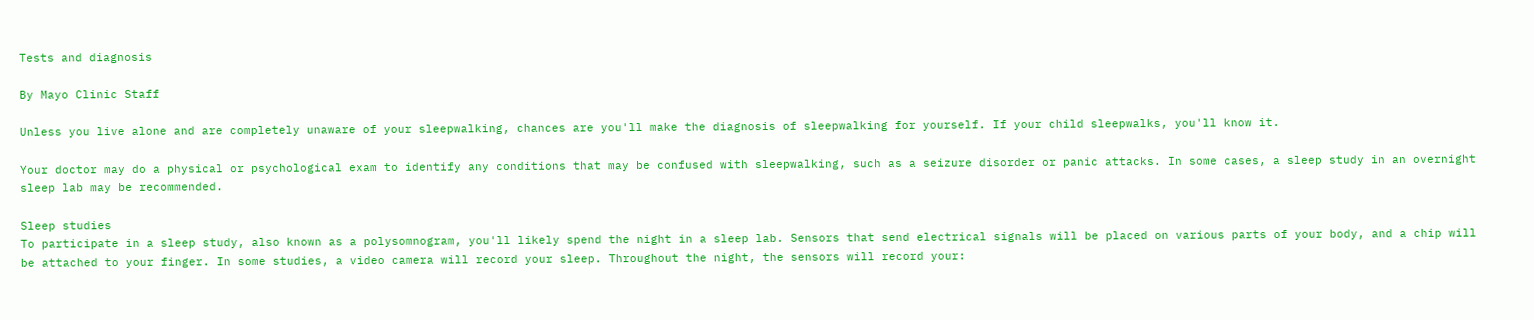Tests and diagnosis

By Mayo Clinic Staff

Unless you live alone and are completely unaware of your sleepwalking, chances are you'll make the diagnosis of sleepwalking for yourself. If your child sleepwalks, you'll know it.

Your doctor may do a physical or psychological exam to identify any conditions that may be confused with sleepwalking, such as a seizure disorder or panic attacks. In some cases, a sleep study in an overnight sleep lab may be recommended.

Sleep studies
To participate in a sleep study, also known as a polysomnogram, you'll likely spend the night in a sleep lab. Sensors that send electrical signals will be placed on various parts of your body, and a chip will be attached to your finger. In some studies, a video camera will record your sleep. Throughout the night, the sensors will record your: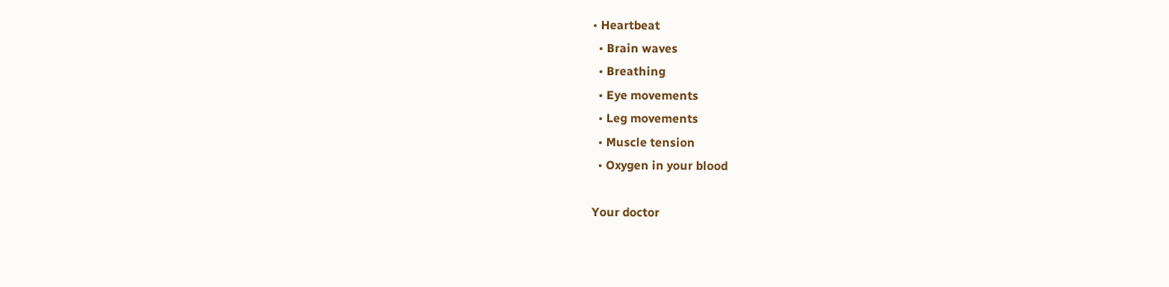• Heartbeat
  • Brain waves
  • Breathing
  • Eye movements
  • Leg movements
  • Muscle tension
  • Oxygen in your blood

Your doctor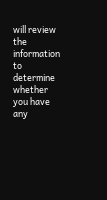will review the information to determine whether you have any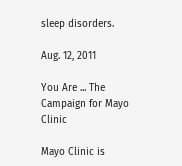sleep disorders.

Aug. 12, 2011

You Are ... The Campaign for Mayo Clinic

Mayo Clinic is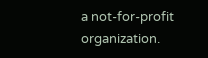a not-for-profit organization.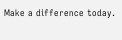Make a difference today.